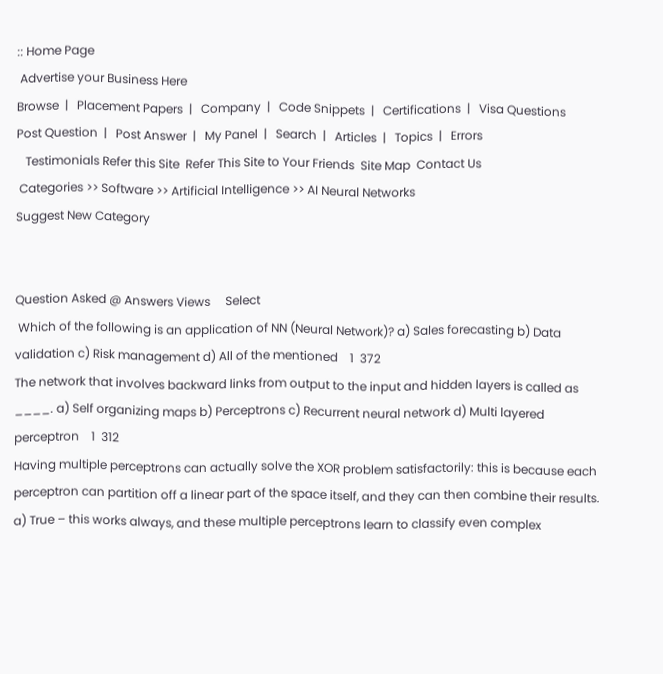:: Home Page
 Advertise your Business Here
Browse  |   Placement Papers  |   Company  |   Code Snippets  |   Certifications  |   Visa Questions
Post Question  |   Post Answer  |   My Panel  |   Search  |   Articles  |   Topics  |   Errors
   Testimonials Refer this Site  Refer This Site to Your Friends  Site Map  Contact Us
 Categories >> Software >> Artificial Intelligence >> AI Neural Networks
Suggest New Category


Question Asked @ Answers Views     Select
 Which of the following is an application of NN (Neural Network)? a) Sales forecasting b) Data validation c) Risk management d) All of the mentioned    1  372
The network that involves backward links from output to the input and hidden layers is called as ____. a) Self organizing maps b) Perceptrons c) Recurrent neural network d) Multi layered perceptron    1  312
Having multiple perceptrons can actually solve the XOR problem satisfactorily: this is because each perceptron can partition off a linear part of the space itself, and they can then combine their results. a) True – this works always, and these multiple perceptrons learn to classify even complex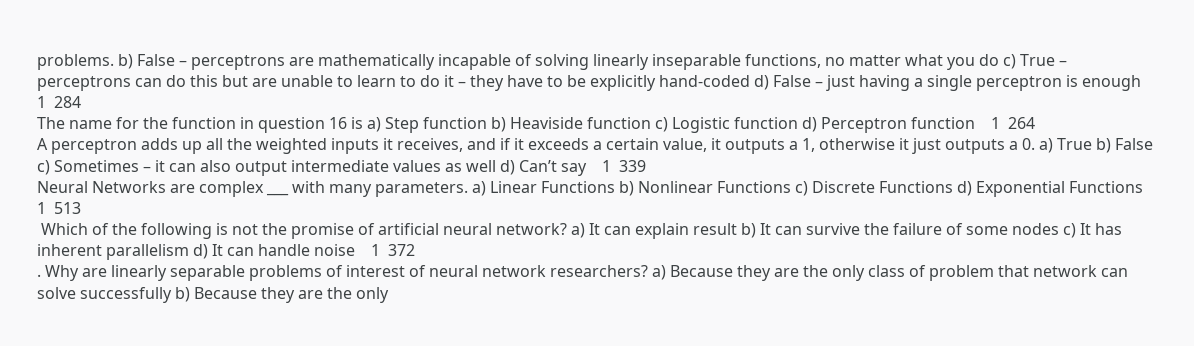problems. b) False – perceptrons are mathematically incapable of solving linearly inseparable functions, no matter what you do c) True – perceptrons can do this but are unable to learn to do it – they have to be explicitly hand-coded d) False – just having a single perceptron is enough    1  284
The name for the function in question 16 is a) Step function b) Heaviside function c) Logistic function d) Perceptron function    1  264
A perceptron adds up all the weighted inputs it receives, and if it exceeds a certain value, it outputs a 1, otherwise it just outputs a 0. a) True b) False c) Sometimes – it can also output intermediate values as well d) Can’t say    1  339
Neural Networks are complex ___ with many parameters. a) Linear Functions b) Nonlinear Functions c) Discrete Functions d) Exponential Functions    1  513
 Which of the following is not the promise of artificial neural network? a) It can explain result b) It can survive the failure of some nodes c) It has inherent parallelism d) It can handle noise    1  372
. Why are linearly separable problems of interest of neural network researchers? a) Because they are the only class of problem that network can solve successfully b) Because they are the only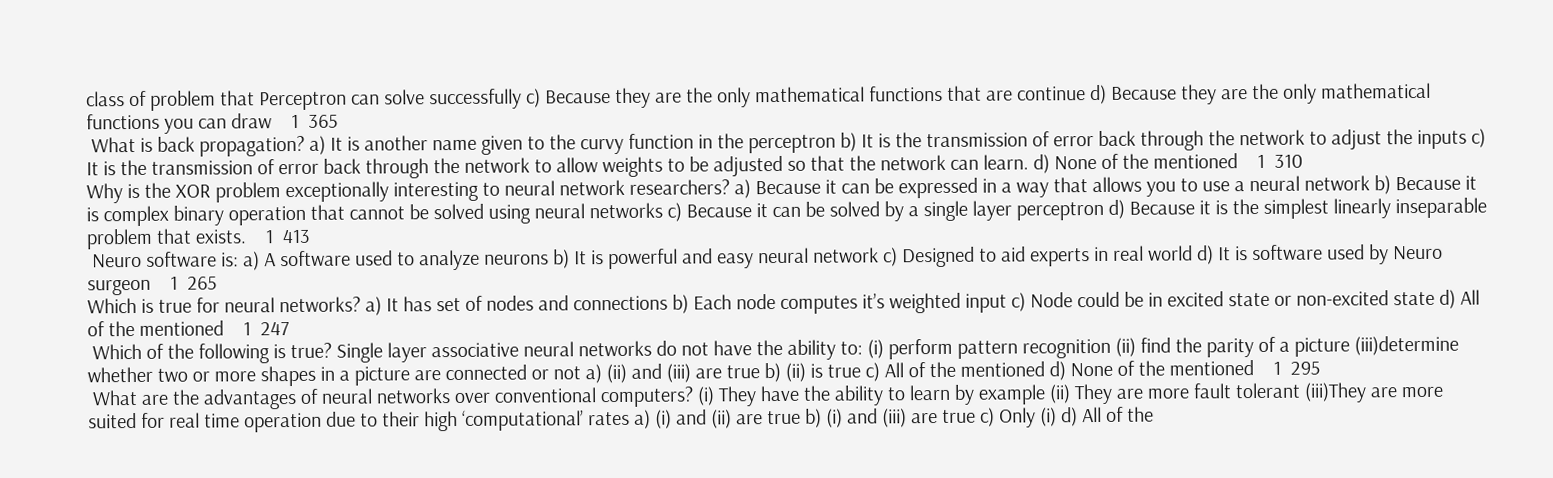class of problem that Perceptron can solve successfully c) Because they are the only mathematical functions that are continue d) Because they are the only mathematical functions you can draw    1  365
 What is back propagation? a) It is another name given to the curvy function in the perceptron b) It is the transmission of error back through the network to adjust the inputs c) It is the transmission of error back through the network to allow weights to be adjusted so that the network can learn. d) None of the mentioned    1  310
Why is the XOR problem exceptionally interesting to neural network researchers? a) Because it can be expressed in a way that allows you to use a neural network b) Because it is complex binary operation that cannot be solved using neural networks c) Because it can be solved by a single layer perceptron d) Because it is the simplest linearly inseparable problem that exists.    1  413
 Neuro software is: a) A software used to analyze neurons b) It is powerful and easy neural network c) Designed to aid experts in real world d) It is software used by Neuro surgeon    1  265
Which is true for neural networks? a) It has set of nodes and connections b) Each node computes it’s weighted input c) Node could be in excited state or non-excited state d) All of the mentioned    1  247
 Which of the following is true? Single layer associative neural networks do not have the ability to: (i) perform pattern recognition (ii) find the parity of a picture (iii)determine whether two or more shapes in a picture are connected or not a) (ii) and (iii) are true b) (ii) is true c) All of the mentioned d) None of the mentioned    1  295
 What are the advantages of neural networks over conventional computers? (i) They have the ability to learn by example (ii) They are more fault tolerant (iii)They are more suited for real time operation due to their high ‘computational’ rates a) (i) and (ii) are true b) (i) and (iii) are true c) Only (i) d) All of the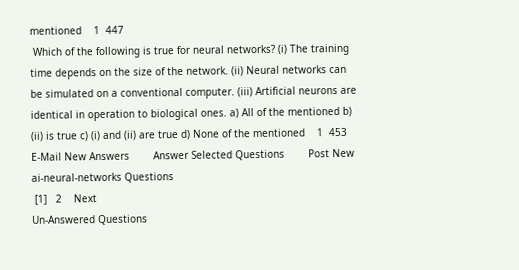mentioned    1  447
 Which of the following is true for neural networks? (i) The training time depends on the size of the network. (ii) Neural networks can be simulated on a conventional computer. (iii) Artificial neurons are identical in operation to biological ones. a) All of the mentioned b) (ii) is true c) (i) and (ii) are true d) None of the mentioned    1  453
E-Mail New Answers        Answer Selected Questions        Post New ai-neural-networks Questions
 [1]   2    Next
Un-Answered Questions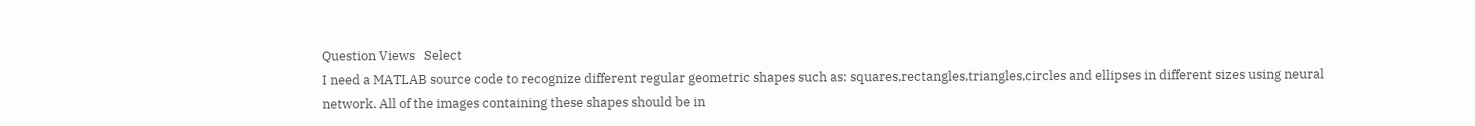Question Views   Select
I need a MATLAB source code to recognize different regular geometric shapes such as: squares,rectangles,triangles,circles and ellipses in different sizes using neural network. All of the images containing these shapes should be in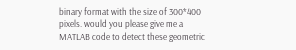binary format with the size of 300*400 pixels. would you please give me a MATLAB code to detect these geometric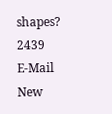shapes? 2439
E-Mail New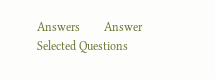Answers        Answer Selected Questions